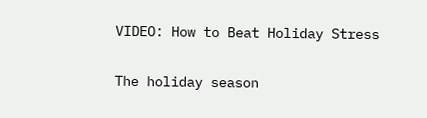VIDEO: How to Beat Holiday Stress

The holiday season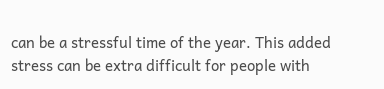can be a stressful time of the year. This added stress can be extra difficult for people with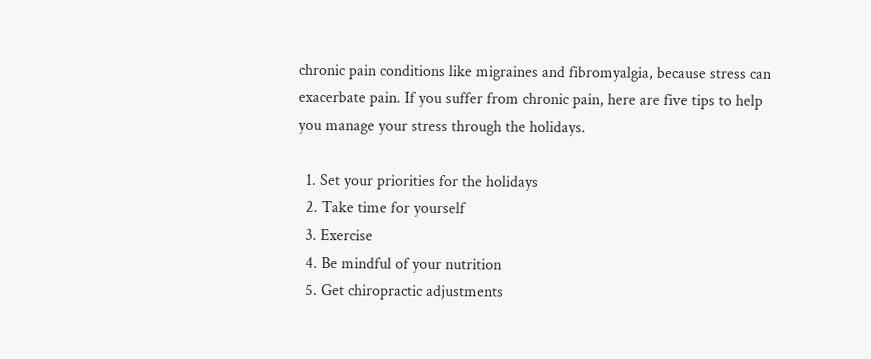chronic pain conditions like migraines and fibromyalgia, because stress can exacerbate pain. If you suffer from chronic pain, here are five tips to help you manage your stress through the holidays.

  1. Set your priorities for the holidays
  2. Take time for yourself
  3. Exercise
  4. Be mindful of your nutrition
  5. Get chiropractic adjustments